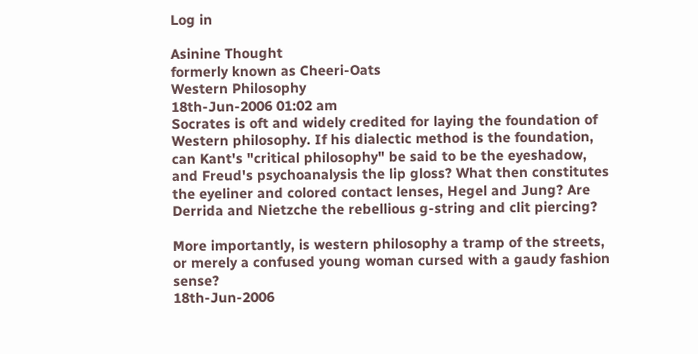Log in

Asinine Thought
formerly known as Cheeri-Oats
Western Philosophy
18th-Jun-2006 01:02 am
Socrates is oft and widely credited for laying the foundation of Western philosophy. If his dialectic method is the foundation, can Kant's "critical philosophy" be said to be the eyeshadow, and Freud's psychoanalysis the lip gloss? What then constitutes the eyeliner and colored contact lenses, Hegel and Jung? Are Derrida and Nietzche the rebellious g-string and clit piercing?

More importantly, is western philosophy a tramp of the streets, or merely a confused young woman cursed with a gaudy fashion sense?
18th-Jun-2006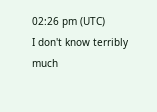02:26 pm (UTC)
I don't know terribly much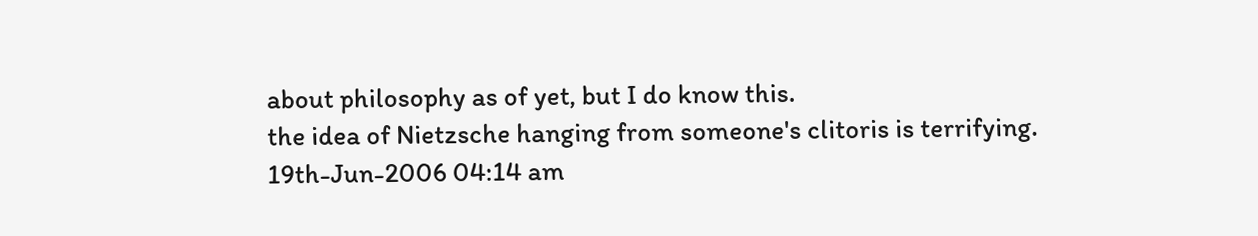about philosophy as of yet, but I do know this.
the idea of Nietzsche hanging from someone's clitoris is terrifying.
19th-Jun-2006 04:14 am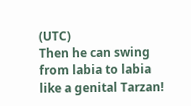(UTC)
Then he can swing from labia to labia like a genital Tarzan!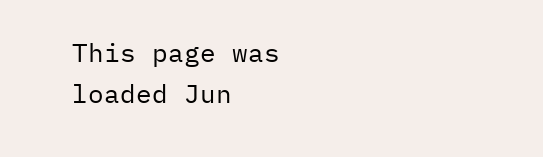This page was loaded Jun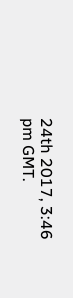24th 2017, 3:46 pm GMT.